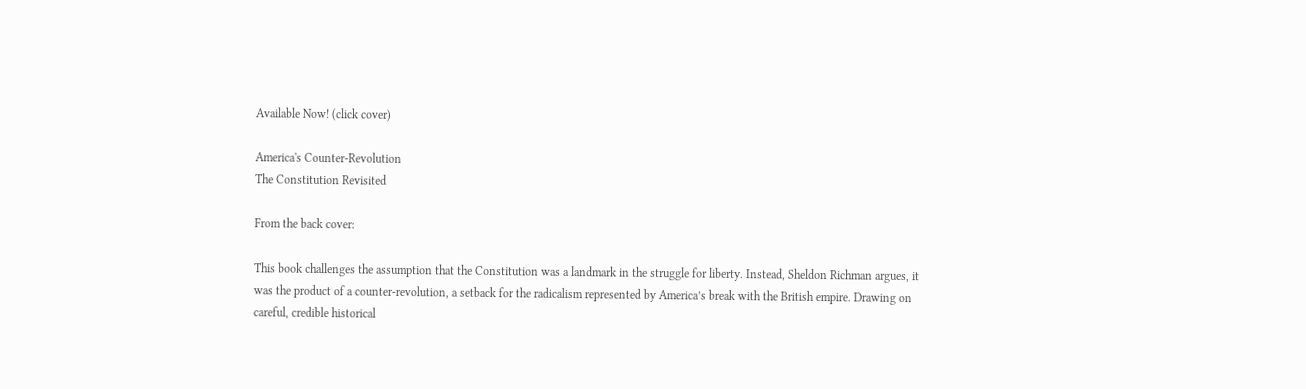Available Now! (click cover)

America's Counter-Revolution
The Constitution Revisited

From the back cover:

This book challenges the assumption that the Constitution was a landmark in the struggle for liberty. Instead, Sheldon Richman argues, it was the product of a counter-revolution, a setback for the radicalism represented by America’s break with the British empire. Drawing on careful, credible historical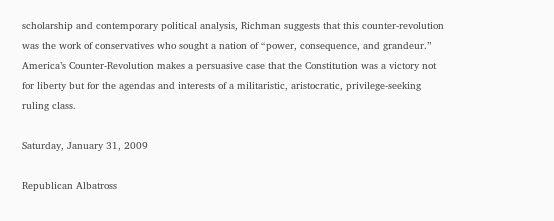scholarship and contemporary political analysis, Richman suggests that this counter-revolution was the work of conservatives who sought a nation of “power, consequence, and grandeur.” America’s Counter-Revolution makes a persuasive case that the Constitution was a victory not for liberty but for the agendas and interests of a militaristic, aristocratic, privilege-seeking ruling class.

Saturday, January 31, 2009

Republican Albatross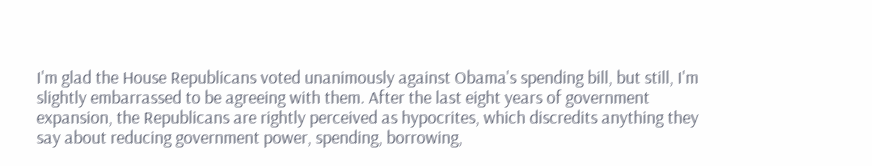I'm glad the House Republicans voted unanimously against Obama's spending bill, but still, I'm slightly embarrassed to be agreeing with them. After the last eight years of government expansion, the Republicans are rightly perceived as hypocrites, which discredits anything they say about reducing government power, spending, borrowing,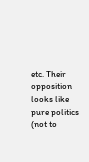etc. Their opposition looks like pure politics (not to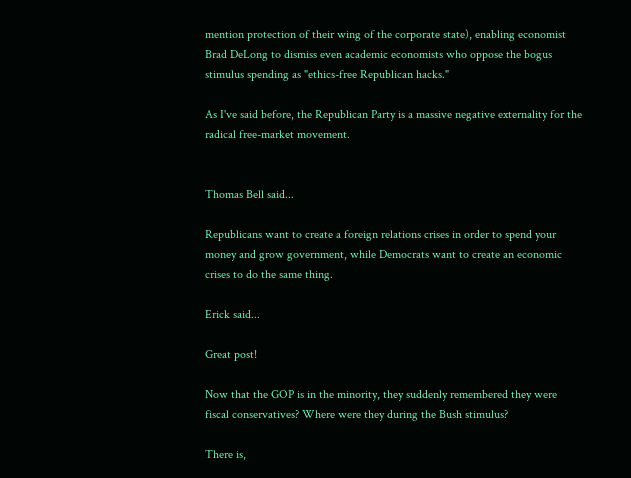mention protection of their wing of the corporate state), enabling economist Brad DeLong to dismiss even academic economists who oppose the bogus stimulus spending as "ethics-free Republican hacks."

As I've said before, the Republican Party is a massive negative externality for the radical free-market movement.


Thomas Bell said...

Republicans want to create a foreign relations crises in order to spend your money and grow government, while Democrats want to create an economic crises to do the same thing.

Erick said...

Great post!

Now that the GOP is in the minority, they suddenly remembered they were fiscal conservatives? Where were they during the Bush stimulus?

There is,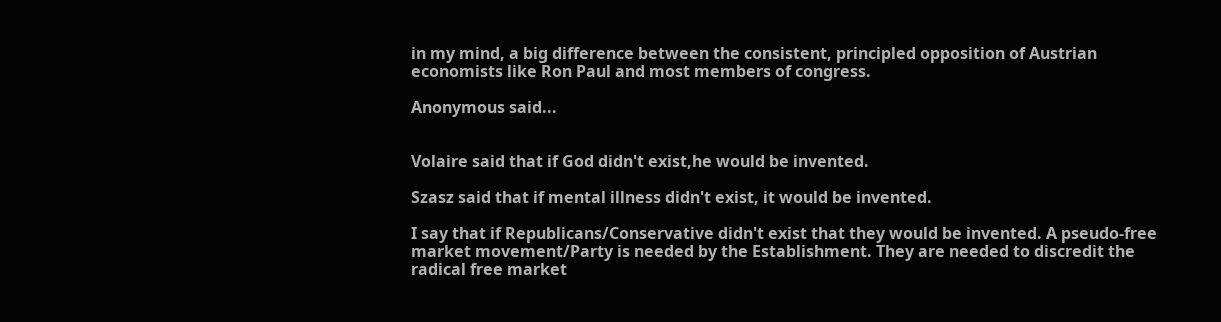in my mind, a big difference between the consistent, principled opposition of Austrian economists like Ron Paul and most members of congress.

Anonymous said...


Volaire said that if God didn't exist,he would be invented.

Szasz said that if mental illness didn't exist, it would be invented.

I say that if Republicans/Conservative didn't exist that they would be invented. A pseudo-free market movement/Party is needed by the Establishment. They are needed to discredit the radical free market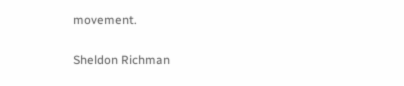movement.

Sheldon Richman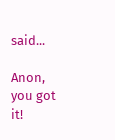said...

Anon, you got it!